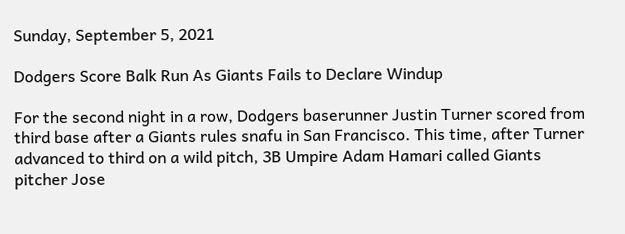Sunday, September 5, 2021

Dodgers Score Balk Run As Giants Fails to Declare Windup

For the second night in a row, Dodgers baserunner Justin Turner scored from third base after a Giants rules snafu in San Francisco. This time, after Turner advanced to third on a wild pitch, 3B Umpire Adam Hamari called Giants pitcher Jose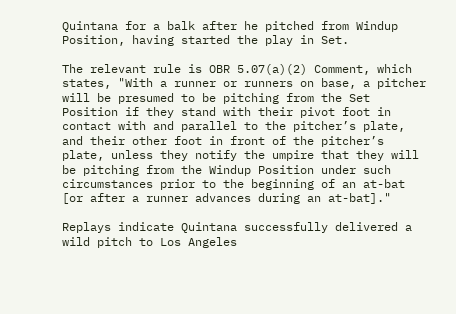Quintana for a balk after he pitched from Windup Position, having started the play in Set.

The relevant rule is OBR 5.07(a)(2) Comment, which states, "With a runner or runners on base, a pitcher will be presumed to be pitching from the Set Position if they stand with their pivot foot in contact with and parallel to the pitcher’s plate, and their other foot in front of the pitcher’s plate, unless they notify the umpire that they will be pitching from the Windup Position under such circumstances prior to the beginning of an at-bat [or after a runner advances during an at-bat]."

Replays indicate Quintana successfully delivered a wild pitch to Los Angeles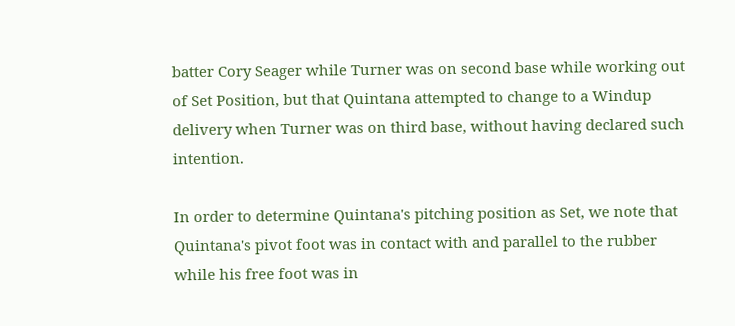batter Cory Seager while Turner was on second base while working out of Set Position, but that Quintana attempted to change to a Windup delivery when Turner was on third base, without having declared such intention.

In order to determine Quintana's pitching position as Set, we note that Quintana's pivot foot was in contact with and parallel to the rubber while his free foot was in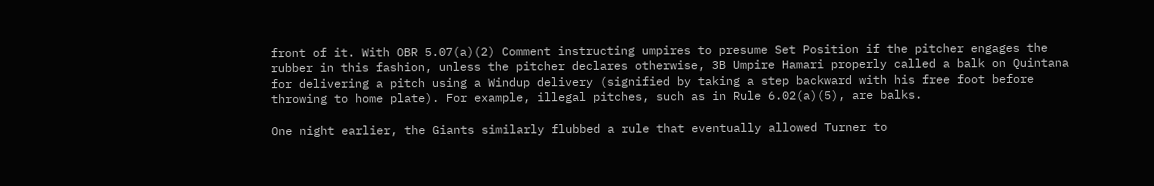front of it. With OBR 5.07(a)(2) Comment instructing umpires to presume Set Position if the pitcher engages the rubber in this fashion, unless the pitcher declares otherwise, 3B Umpire Hamari properly called a balk on Quintana for delivering a pitch using a Windup delivery (signified by taking a step backward with his free foot before throwing to home plate). For example, illegal pitches, such as in Rule 6.02(a)(5), are balks.

One night earlier, the Giants similarly flubbed a rule that eventually allowed Turner to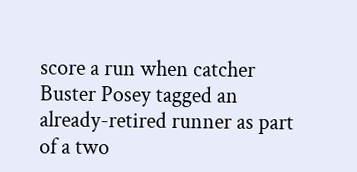score a run when catcher Buster Posey tagged an already-retired runner as part of a two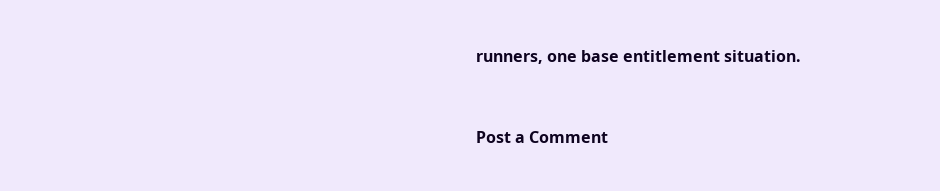runners, one base entitlement situation.


Post a Comment